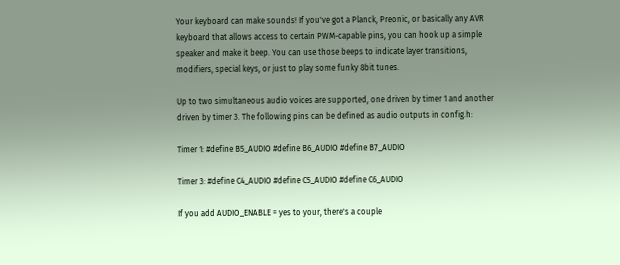Your keyboard can make sounds! If you've got a Planck, Preonic, or basically any AVR keyboard that allows access to certain PWM-capable pins, you can hook up a simple speaker and make it beep. You can use those beeps to indicate layer transitions, modifiers, special keys, or just to play some funky 8bit tunes.

Up to two simultaneous audio voices are supported, one driven by timer 1 and another driven by timer 3. The following pins can be defined as audio outputs in config.h:

Timer 1: #define B5_AUDIO #define B6_AUDIO #define B7_AUDIO

Timer 3: #define C4_AUDIO #define C5_AUDIO #define C6_AUDIO

If you add AUDIO_ENABLE = yes to your, there's a couple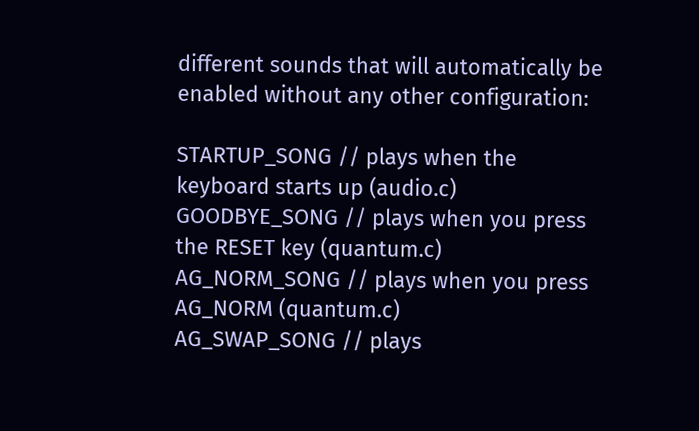different sounds that will automatically be enabled without any other configuration:

STARTUP_SONG // plays when the keyboard starts up (audio.c)
GOODBYE_SONG // plays when you press the RESET key (quantum.c)
AG_NORM_SONG // plays when you press AG_NORM (quantum.c)
AG_SWAP_SONG // plays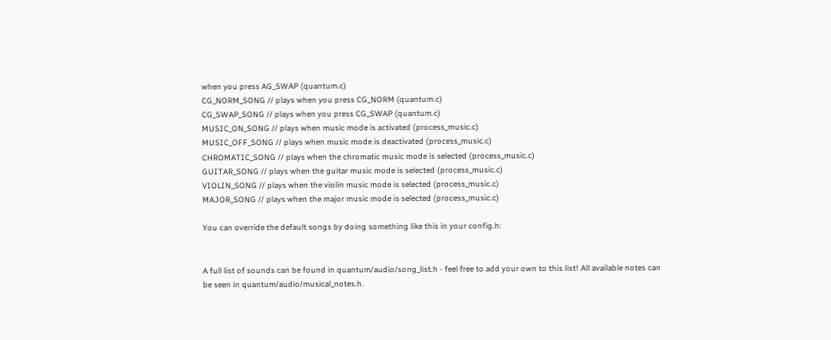when you press AG_SWAP (quantum.c)
CG_NORM_SONG // plays when you press CG_NORM (quantum.c)
CG_SWAP_SONG // plays when you press CG_SWAP (quantum.c)
MUSIC_ON_SONG // plays when music mode is activated (process_music.c)
MUSIC_OFF_SONG // plays when music mode is deactivated (process_music.c)
CHROMATIC_SONG // plays when the chromatic music mode is selected (process_music.c)
GUITAR_SONG // plays when the guitar music mode is selected (process_music.c)
VIOLIN_SONG // plays when the violin music mode is selected (process_music.c)
MAJOR_SONG // plays when the major music mode is selected (process_music.c)

You can override the default songs by doing something like this in your config.h:


A full list of sounds can be found in quantum/audio/song_list.h - feel free to add your own to this list! All available notes can be seen in quantum/audio/musical_notes.h.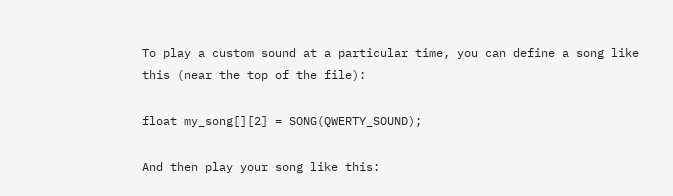To play a custom sound at a particular time, you can define a song like this (near the top of the file):

float my_song[][2] = SONG(QWERTY_SOUND);

And then play your song like this: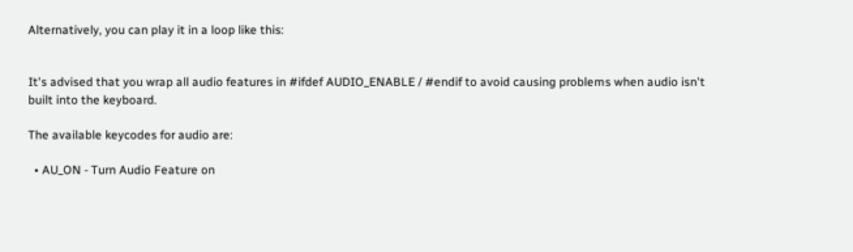Alternatively, you can play it in a loop like this:


It's advised that you wrap all audio features in #ifdef AUDIO_ENABLE / #endif to avoid causing problems when audio isn't built into the keyboard.

The available keycodes for audio are:

  • AU_ON - Turn Audio Feature on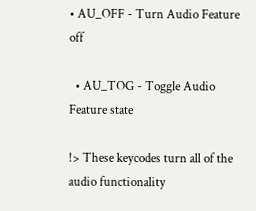• AU_OFF - Turn Audio Feature off

  • AU_TOG - Toggle Audio Feature state

!> These keycodes turn all of the audio functionality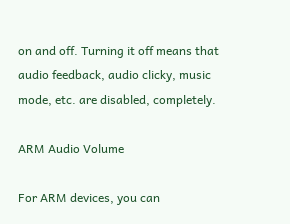on and off. Turning it off means that audio feedback, audio clicky, music mode, etc. are disabled, completely.

ARM Audio Volume

For ARM devices, you can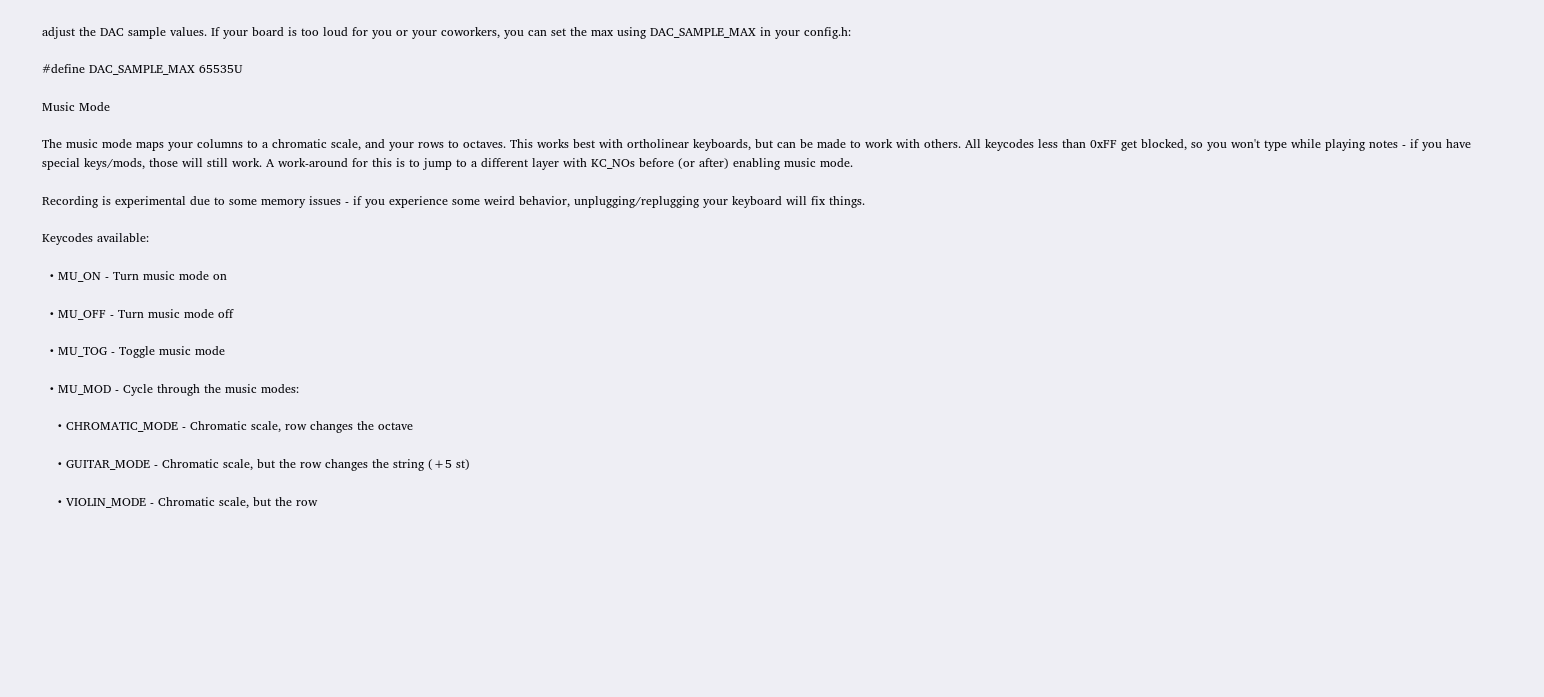adjust the DAC sample values. If your board is too loud for you or your coworkers, you can set the max using DAC_SAMPLE_MAX in your config.h:

#define DAC_SAMPLE_MAX 65535U

Music Mode

The music mode maps your columns to a chromatic scale, and your rows to octaves. This works best with ortholinear keyboards, but can be made to work with others. All keycodes less than 0xFF get blocked, so you won't type while playing notes - if you have special keys/mods, those will still work. A work-around for this is to jump to a different layer with KC_NOs before (or after) enabling music mode.

Recording is experimental due to some memory issues - if you experience some weird behavior, unplugging/replugging your keyboard will fix things.

Keycodes available:

  • MU_ON - Turn music mode on

  • MU_OFF - Turn music mode off

  • MU_TOG - Toggle music mode

  • MU_MOD - Cycle through the music modes:

    • CHROMATIC_MODE - Chromatic scale, row changes the octave

    • GUITAR_MODE - Chromatic scale, but the row changes the string (+5 st)

    • VIOLIN_MODE - Chromatic scale, but the row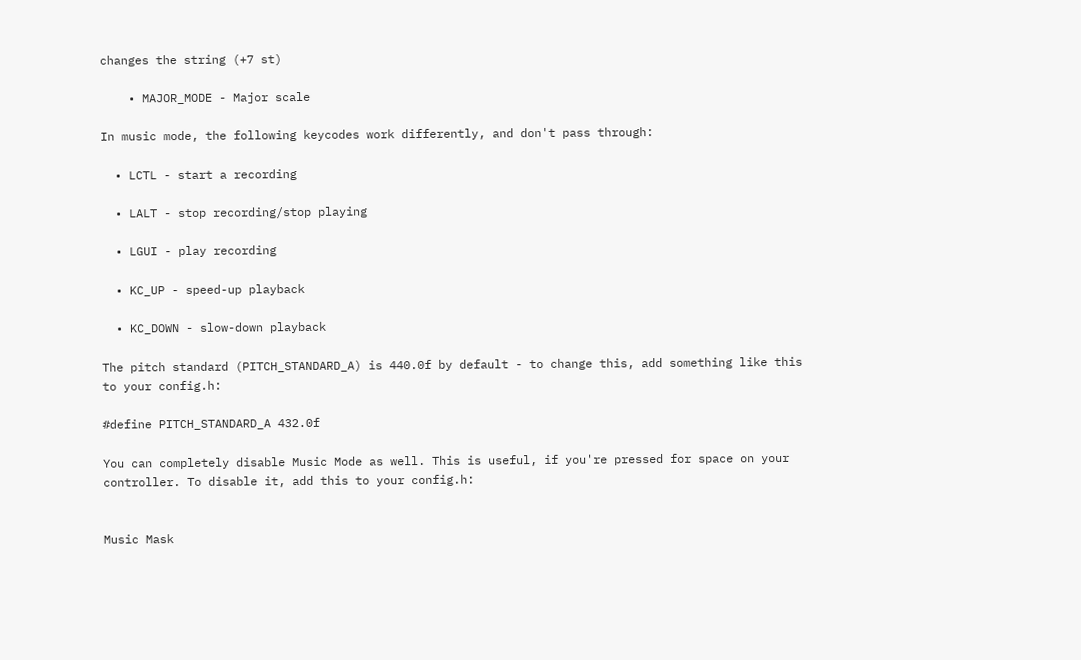changes the string (+7 st)

    • MAJOR_MODE - Major scale

In music mode, the following keycodes work differently, and don't pass through:

  • LCTL - start a recording

  • LALT - stop recording/stop playing

  • LGUI - play recording

  • KC_UP - speed-up playback

  • KC_DOWN - slow-down playback

The pitch standard (PITCH_STANDARD_A) is 440.0f by default - to change this, add something like this to your config.h:

#define PITCH_STANDARD_A 432.0f

You can completely disable Music Mode as well. This is useful, if you're pressed for space on your controller. To disable it, add this to your config.h:


Music Mask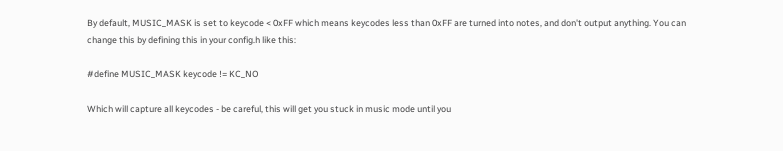By default, MUSIC_MASK is set to keycode < 0xFF which means keycodes less than 0xFF are turned into notes, and don't output anything. You can change this by defining this in your config.h like this:

#define MUSIC_MASK keycode != KC_NO

Which will capture all keycodes - be careful, this will get you stuck in music mode until you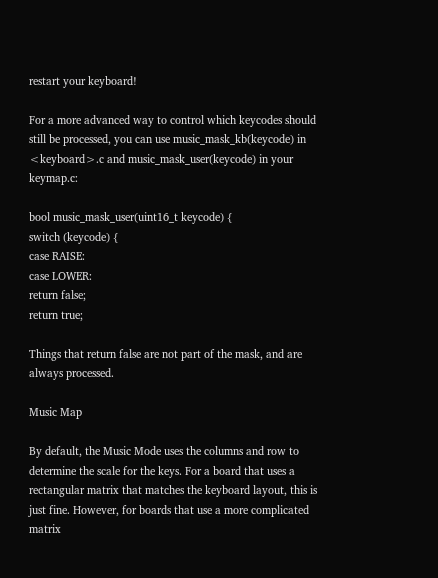restart your keyboard!

For a more advanced way to control which keycodes should still be processed, you can use music_mask_kb(keycode) in <keyboard>.c and music_mask_user(keycode) in your keymap.c:

bool music_mask_user(uint16_t keycode) {
switch (keycode) {
case RAISE:
case LOWER:
return false;
return true;

Things that return false are not part of the mask, and are always processed.

Music Map

By default, the Music Mode uses the columns and row to determine the scale for the keys. For a board that uses a rectangular matrix that matches the keyboard layout, this is just fine. However, for boards that use a more complicated matrix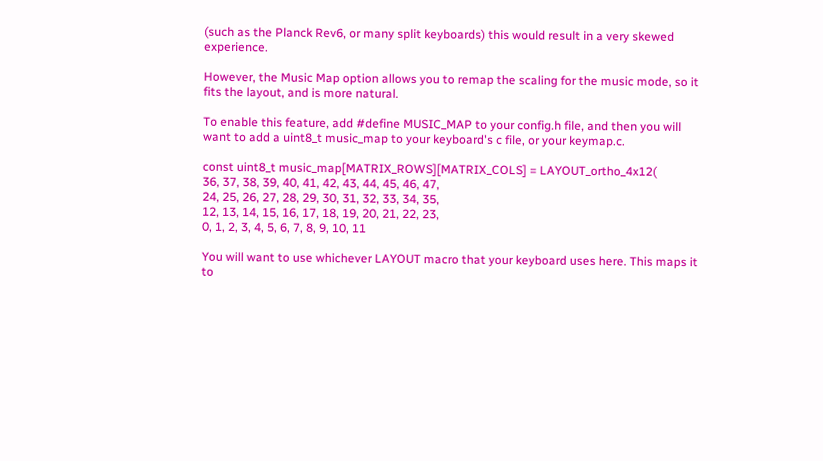(such as the Planck Rev6, or many split keyboards) this would result in a very skewed experience.

However, the Music Map option allows you to remap the scaling for the music mode, so it fits the layout, and is more natural.

To enable this feature, add #define MUSIC_MAP to your config.h file, and then you will want to add a uint8_t music_map to your keyboard's c file, or your keymap.c.

const uint8_t music_map[MATRIX_ROWS][MATRIX_COLS] = LAYOUT_ortho_4x12(
36, 37, 38, 39, 40, 41, 42, 43, 44, 45, 46, 47,
24, 25, 26, 27, 28, 29, 30, 31, 32, 33, 34, 35,
12, 13, 14, 15, 16, 17, 18, 19, 20, 21, 22, 23,
0, 1, 2, 3, 4, 5, 6, 7, 8, 9, 10, 11

You will want to use whichever LAYOUT macro that your keyboard uses here. This maps it to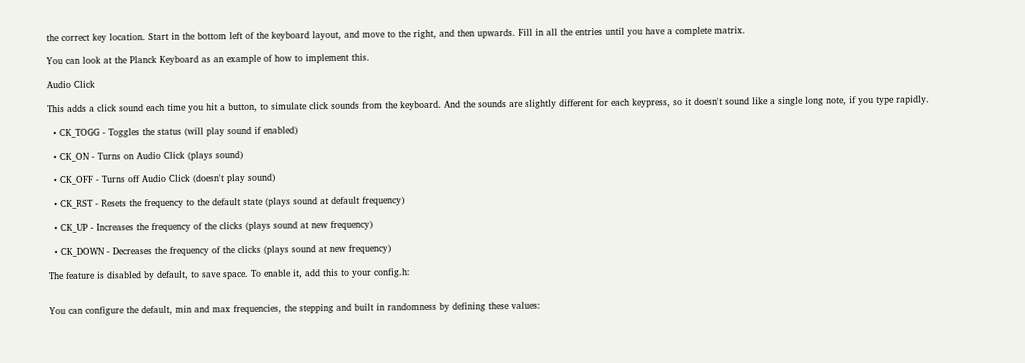the correct key location. Start in the bottom left of the keyboard layout, and move to the right, and then upwards. Fill in all the entries until you have a complete matrix.

You can look at the Planck Keyboard as an example of how to implement this.

Audio Click

This adds a click sound each time you hit a button, to simulate click sounds from the keyboard. And the sounds are slightly different for each keypress, so it doesn't sound like a single long note, if you type rapidly.

  • CK_TOGG - Toggles the status (will play sound if enabled)

  • CK_ON - Turns on Audio Click (plays sound)

  • CK_OFF - Turns off Audio Click (doesn't play sound)

  • CK_RST - Resets the frequency to the default state (plays sound at default frequency)

  • CK_UP - Increases the frequency of the clicks (plays sound at new frequency)

  • CK_DOWN - Decreases the frequency of the clicks (plays sound at new frequency)

The feature is disabled by default, to save space. To enable it, add this to your config.h:


You can configure the default, min and max frequencies, the stepping and built in randomness by defining these values: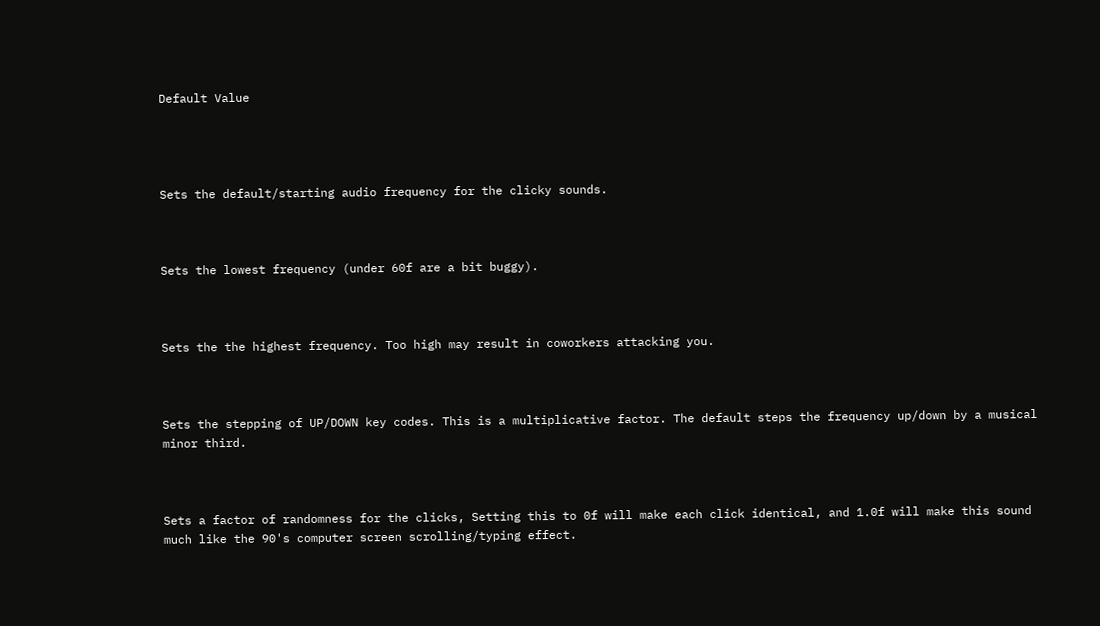Default Value




Sets the default/starting audio frequency for the clicky sounds.



Sets the lowest frequency (under 60f are a bit buggy).



Sets the the highest frequency. Too high may result in coworkers attacking you.



Sets the stepping of UP/DOWN key codes. This is a multiplicative factor. The default steps the frequency up/down by a musical minor third.



Sets a factor of randomness for the clicks, Setting this to 0f will make each click identical, and 1.0f will make this sound much like the 90's computer screen scrolling/typing effect.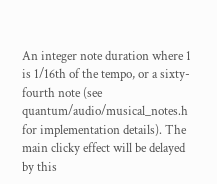An integer note duration where 1 is 1/16th of the tempo, or a sixty-fourth note (see quantum/audio/musical_notes.h for implementation details). The main clicky effect will be delayed by this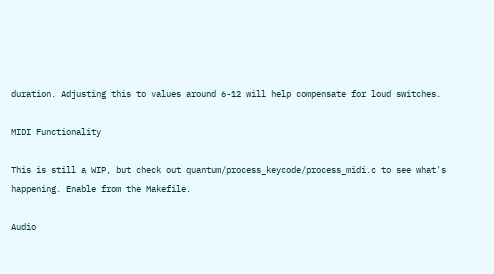duration. Adjusting this to values around 6-12 will help compensate for loud switches.

MIDI Functionality

This is still a WIP, but check out quantum/process_keycode/process_midi.c to see what's happening. Enable from the Makefile.

Audio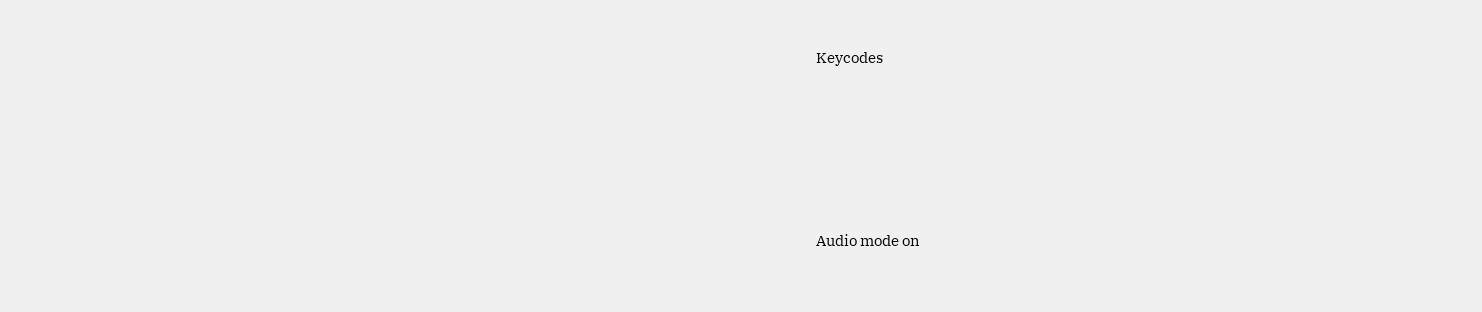Keycodes





Audio mode on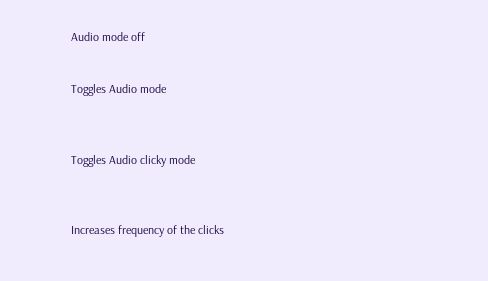Audio mode off


Toggles Audio mode



Toggles Audio clicky mode



Increases frequency of the clicks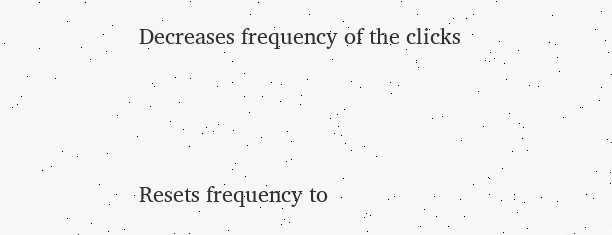Decreases frequency of the clicks



Resets frequency to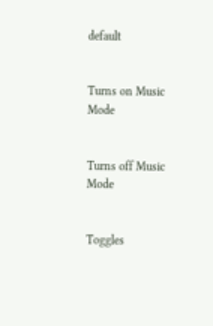default


Turns on Music Mode


Turns off Music Mode


Toggles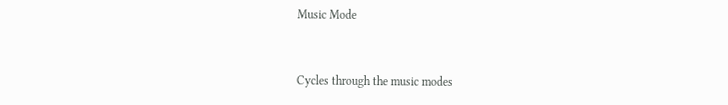Music Mode


Cycles through the music modes